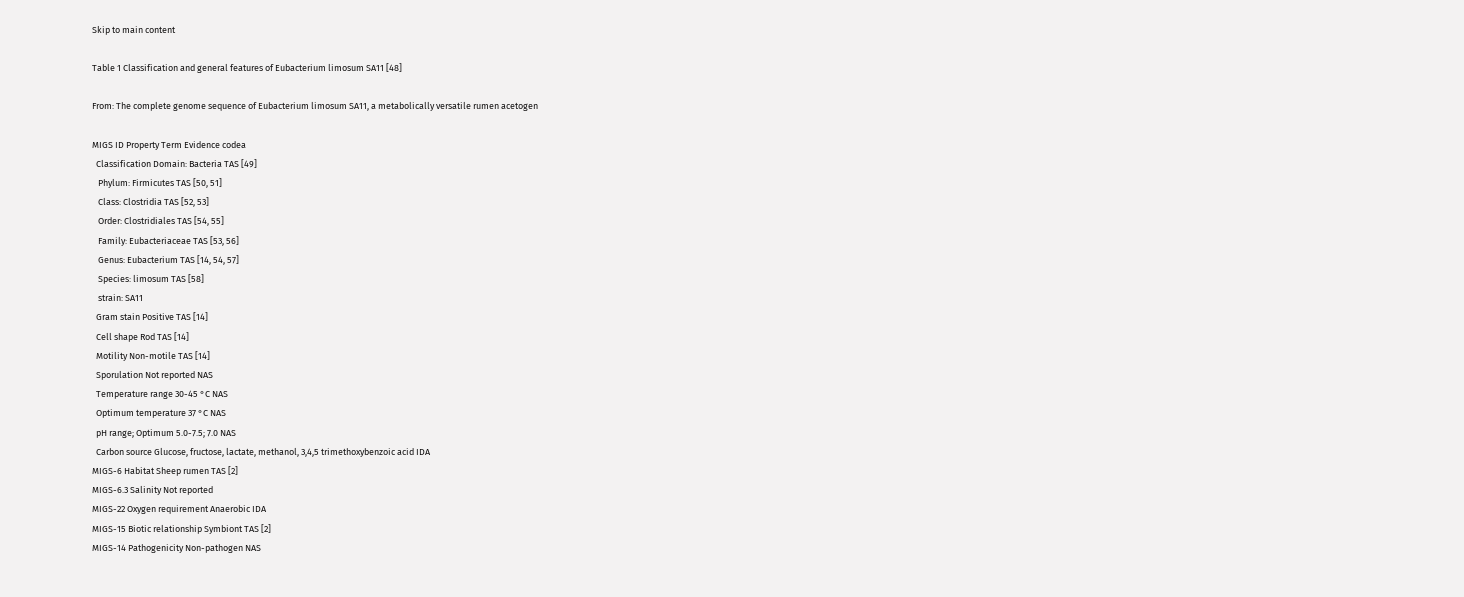Skip to main content

Table 1 Classification and general features of Eubacterium limosum SA11 [48]

From: The complete genome sequence of Eubacterium limosum SA11, a metabolically versatile rumen acetogen

MIGS ID Property Term Evidence codea
  Classification Domain: Bacteria TAS [49]
   Phylum: Firmicutes TAS [50, 51]
   Class: Clostridia TAS [52, 53]
   Order: Clostridiales TAS [54, 55]
   Family: Eubacteriaceae TAS [53, 56]
   Genus: Eubacterium TAS [14, 54, 57]
   Species: limosum TAS [58]
   strain: SA11
  Gram stain Positive TAS [14]
  Cell shape Rod TAS [14]
  Motility Non-motile TAS [14]
  Sporulation Not reported NAS
  Temperature range 30-45 °C NAS
  Optimum temperature 37 °C NAS
  pH range; Optimum 5.0-7.5; 7.0 NAS
  Carbon source Glucose, fructose, lactate, methanol, 3,4,5 trimethoxybenzoic acid IDA
MIGS-6 Habitat Sheep rumen TAS [2]
MIGS-6.3 Salinity Not reported
MIGS-22 Oxygen requirement Anaerobic IDA
MIGS-15 Biotic relationship Symbiont TAS [2]
MIGS-14 Pathogenicity Non-pathogen NAS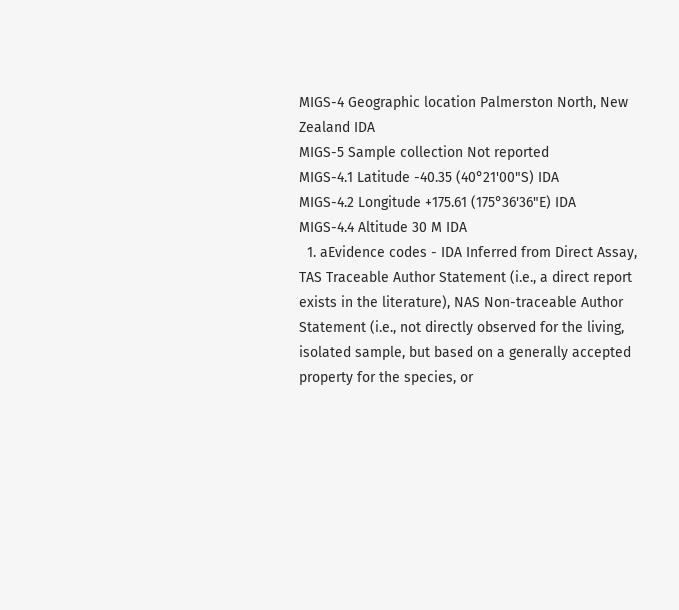MIGS-4 Geographic location Palmerston North, New Zealand IDA
MIGS-5 Sample collection Not reported
MIGS-4.1 Latitude -40.35 (40°21'00"S) IDA
MIGS-4.2 Longitude +175.61 (175°36'36"E) IDA
MIGS-4.4 Altitude 30 M IDA
  1. aEvidence codes - IDA Inferred from Direct Assay, TAS Traceable Author Statement (i.e., a direct report exists in the literature), NAS Non-traceable Author Statement (i.e., not directly observed for the living, isolated sample, but based on a generally accepted property for the species, or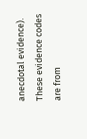anecdotal evidence). These evidence codes are from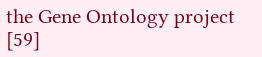the Gene Ontology project [59]